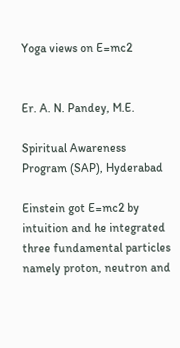Yoga views on E=mc2


Er. A. N. Pandey, M.E.

Spiritual Awareness Program (SAP), Hyderabad

Einstein got E=mc2 by intuition and he integrated three fundamental particles namely proton, neutron and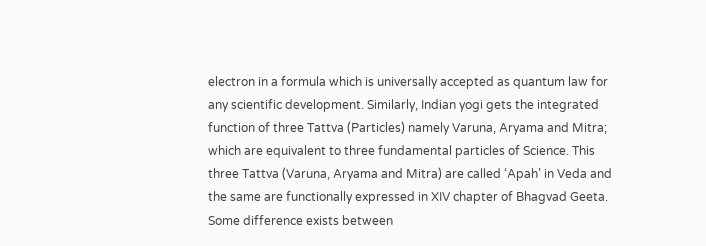electron in a formula which is universally accepted as quantum law for any scientific development. Similarly, Indian yogi gets the integrated function of three Tattva (Particles) namely Varuna, Aryama and Mitra; which are equivalent to three fundamental particles of Science. This three Tattva (Varuna, Aryama and Mitra) are called ‘Apah’ in Veda and the same are functionally expressed in XIV chapter of Bhagvad Geeta. Some difference exists between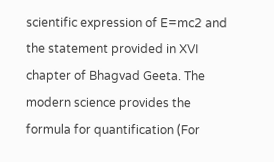scientific expression of E=mc2 and the statement provided in XVI chapter of Bhagvad Geeta. The modern science provides the formula for quantification (For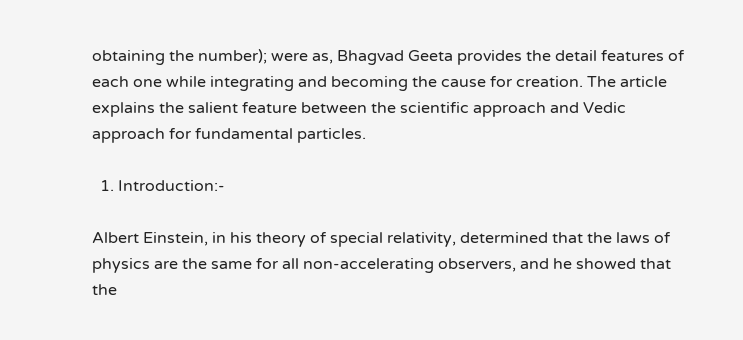obtaining the number); were as, Bhagvad Geeta provides the detail features of each one while integrating and becoming the cause for creation. The article explains the salient feature between the scientific approach and Vedic approach for fundamental particles.

  1. Introduction:-

Albert Einstein, in his theory of special relativity, determined that the laws of physics are the same for all non-accelerating observers, and he showed that the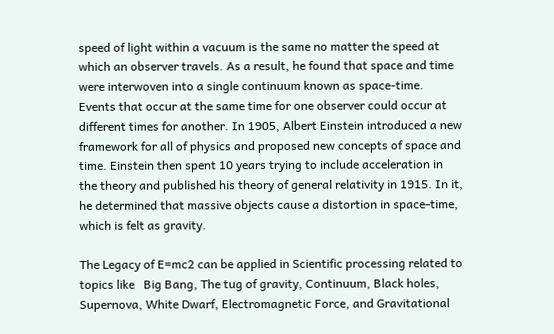speed of light within a vacuum is the same no matter the speed at which an observer travels. As a result, he found that space and time were interwoven into a single continuum known as space-time. Events that occur at the same time for one observer could occur at different times for another. In 1905, Albert Einstein introduced a new framework for all of physics and proposed new concepts of space and time. Einstein then spent 10 years trying to include acceleration in the theory and published his theory of general relativity in 1915. In it, he determined that massive objects cause a distortion in space-time, which is felt as gravity.

The Legacy of E=mc2 can be applied in Scientific processing related to topics like   Big Bang, The tug of gravity, Continuum, Black holes, Supernova, White Dwarf, Electromagnetic Force, and Gravitational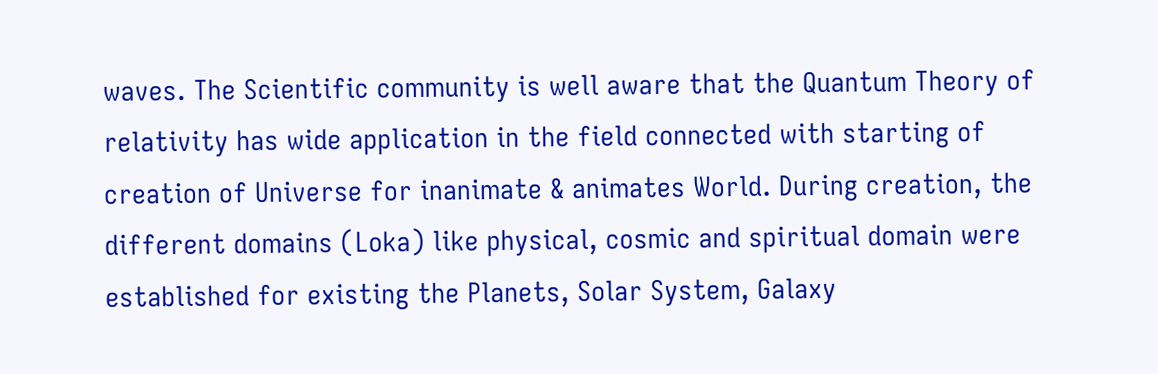waves. The Scientific community is well aware that the Quantum Theory of relativity has wide application in the field connected with starting of creation of Universe for inanimate & animates World. During creation, the different domains (Loka) like physical, cosmic and spiritual domain were established for existing the Planets, Solar System, Galaxy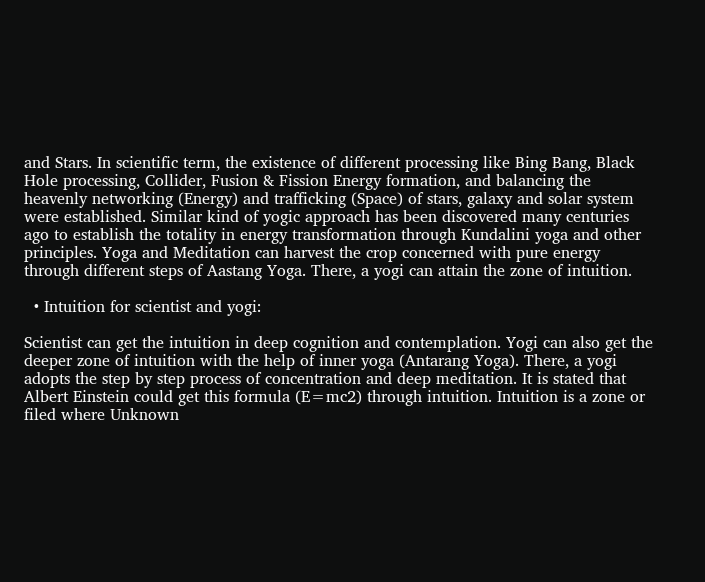and Stars. In scientific term, the existence of different processing like Bing Bang, Black Hole processing, Collider, Fusion & Fission Energy formation, and balancing the heavenly networking (Energy) and trafficking (Space) of stars, galaxy and solar system were established. Similar kind of yogic approach has been discovered many centuries ago to establish the totality in energy transformation through Kundalini yoga and other principles. Yoga and Meditation can harvest the crop concerned with pure energy through different steps of Aastang Yoga. There, a yogi can attain the zone of intuition.

  • Intuition for scientist and yogi:

Scientist can get the intuition in deep cognition and contemplation. Yogi can also get the deeper zone of intuition with the help of inner yoga (Antarang Yoga). There, a yogi adopts the step by step process of concentration and deep meditation. It is stated that Albert Einstein could get this formula (E=mc2) through intuition. Intuition is a zone or filed where Unknown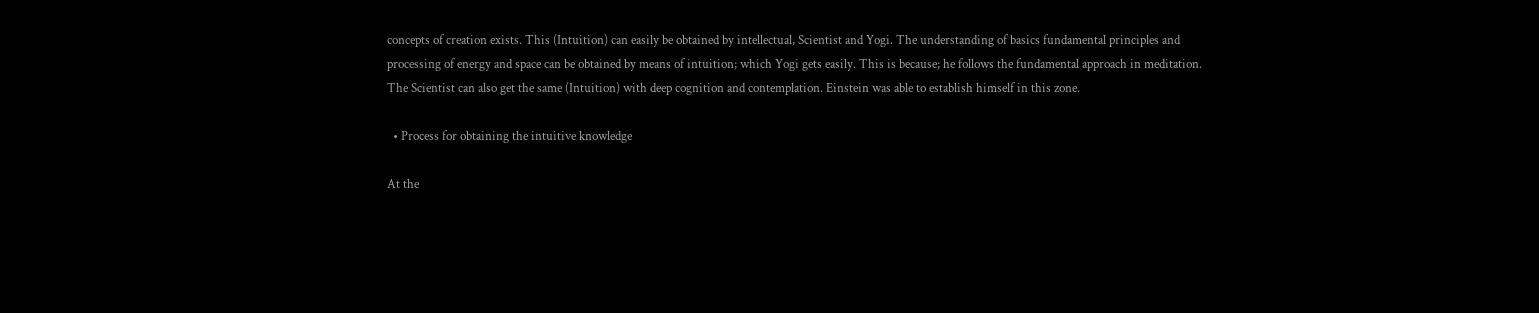concepts of creation exists. This (Intuition) can easily be obtained by intellectual, Scientist and Yogi. The understanding of basics fundamental principles and processing of energy and space can be obtained by means of intuition; which Yogi gets easily. This is because; he follows the fundamental approach in meditation. The Scientist can also get the same (Intuition) with deep cognition and contemplation. Einstein was able to establish himself in this zone.

  • Process for obtaining the intuitive knowledge

At the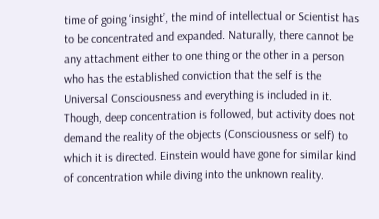time of going ‘insight’, the mind of intellectual or Scientist has to be concentrated and expanded. Naturally, there cannot be any attachment either to one thing or the other in a person who has the established conviction that the self is the Universal Consciousness and everything is included in it. Though, deep concentration is followed, but activity does not demand the reality of the objects (Consciousness or self) to which it is directed. Einstein would have gone for similar kind of concentration while diving into the unknown reality.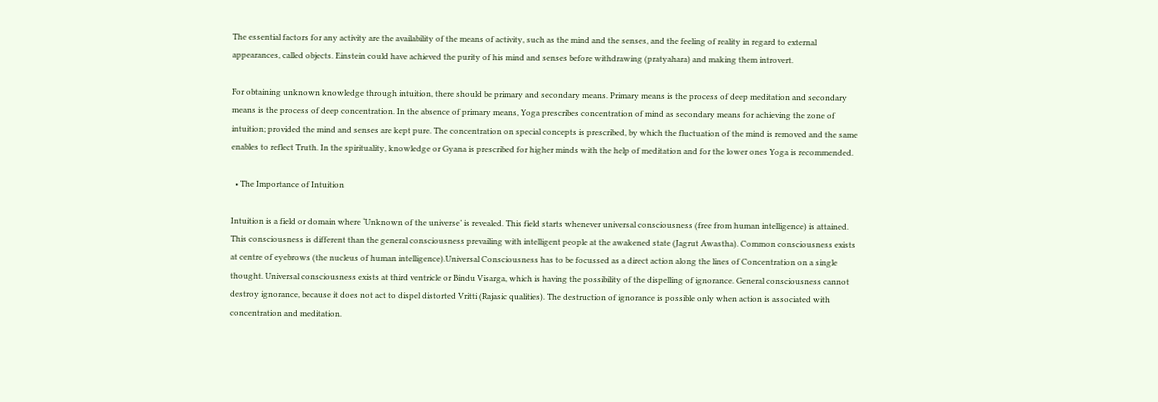The essential factors for any activity are the availability of the means of activity, such as the mind and the senses, and the feeling of reality in regard to external appearances, called objects. Einstein could have achieved the purity of his mind and senses before withdrawing (pratyahara) and making them introvert.

For obtaining unknown knowledge through intuition, there should be primary and secondary means. Primary means is the process of deep meditation and secondary means is the process of deep concentration. In the absence of primary means, Yoga prescribes concentration of mind as secondary means for achieving the zone of intuition; provided the mind and senses are kept pure. The concentration on special concepts is prescribed, by which the fluctuation of the mind is removed and the same enables to reflect Truth. In the spirituality, knowledge or Gyana is prescribed for higher minds with the help of meditation and for the lower ones Yoga is recommended.

  • The Importance of Intuition

Intuition is a field or domain where ‘Unknown of the universe’ is revealed. This field starts whenever universal consciousness (free from human intelligence) is attained. This consciousness is different than the general consciousness prevailing with intelligent people at the awakened state (Jagrut Awastha). Common consciousness exists at centre of eyebrows (the nucleus of human intelligence).Universal Consciousness has to be focussed as a direct action along the lines of Concentration on a single thought. Universal consciousness exists at third ventricle or Bindu Visarga, which is having the possibility of the dispelling of ignorance. General consciousness cannot destroy ignorance, because it does not act to dispel distorted Vritti (Rajasic qualities). The destruction of ignorance is possible only when action is associated with concentration and meditation.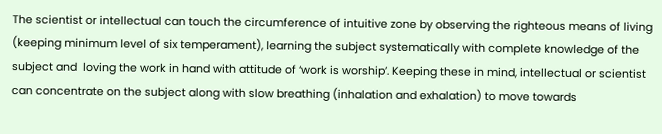The scientist or intellectual can touch the circumference of intuitive zone by observing the righteous means of living (keeping minimum level of six temperament), learning the subject systematically with complete knowledge of the subject and  loving the work in hand with attitude of ‘work is worship’. Keeping these in mind, intellectual or scientist can concentrate on the subject along with slow breathing (inhalation and exhalation) to move towards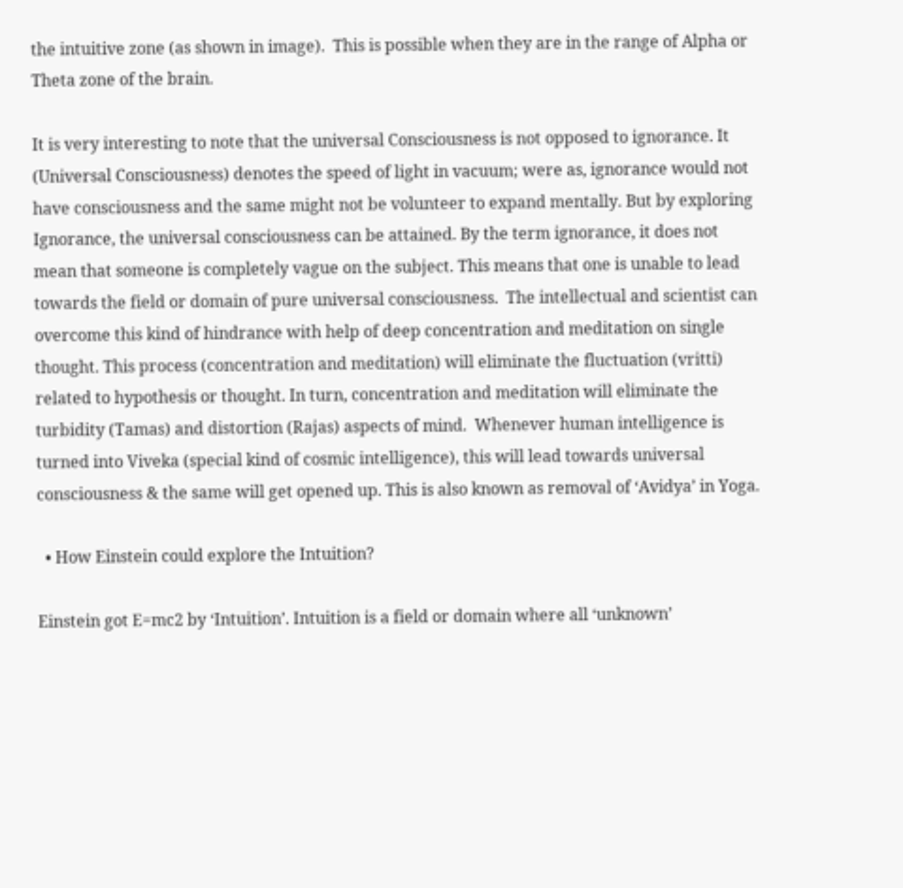the intuitive zone (as shown in image).  This is possible when they are in the range of Alpha or Theta zone of the brain.

It is very interesting to note that the universal Consciousness is not opposed to ignorance. It (Universal Consciousness) denotes the speed of light in vacuum; were as, ignorance would not have consciousness and the same might not be volunteer to expand mentally. But by exploring Ignorance, the universal consciousness can be attained. By the term ignorance, it does not mean that someone is completely vague on the subject. This means that one is unable to lead towards the field or domain of pure universal consciousness.  The intellectual and scientist can overcome this kind of hindrance with help of deep concentration and meditation on single thought. This process (concentration and meditation) will eliminate the fluctuation (vritti) related to hypothesis or thought. In turn, concentration and meditation will eliminate the turbidity (Tamas) and distortion (Rajas) aspects of mind.  Whenever human intelligence is turned into Viveka (special kind of cosmic intelligence), this will lead towards universal consciousness & the same will get opened up. This is also known as removal of ‘Avidya’ in Yoga.

  • How Einstein could explore the Intuition?

Einstein got E=mc2 by ‘Intuition’. Intuition is a field or domain where all ‘unknown’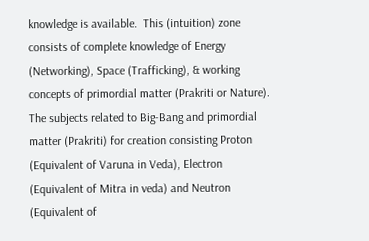knowledge is available.  This (intuition) zone consists of complete knowledge of Energy (Networking), Space (Trafficking), & working concepts of primordial matter (Prakriti or Nature). The subjects related to Big-Bang and primordial matter (Prakriti) for creation consisting Proton (Equivalent of Varuna in Veda), Electron (Equivalent of Mitra in veda) and Neutron (Equivalent of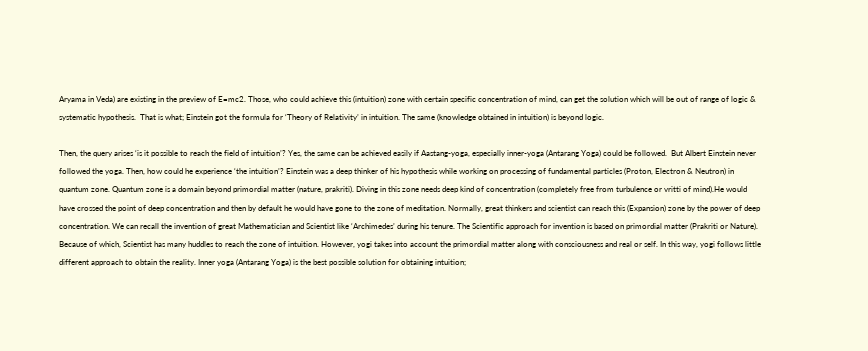Aryama in Veda) are existing in the preview of E=mc2. Those, who could achieve this (intuition) zone with certain specific concentration of mind, can get the solution which will be out of range of logic & systematic hypothesis.  That is what; Einstein got the formula for ‘Theory of Relativity’ in intuition. The same (knowledge obtained in intuition) is beyond logic.

Then, the query arises ‘is it possible to reach the field of intuition’? Yes, the same can be achieved easily if Aastang-yoga, especially inner-yoga (Antarang Yoga) could be followed.  But Albert Einstein never followed the yoga. Then, how could he experience ‘the intuition’? Einstein was a deep thinker of his hypothesis while working on processing of fundamental particles (Proton, Electron & Neutron) in quantum zone. Quantum zone is a domain beyond primordial matter (nature, prakriti). Diving in this zone needs deep kind of concentration (completely free from turbulence or vritti of mind).He would have crossed the point of deep concentration and then by default he would have gone to the zone of meditation. Normally, great thinkers and scientist can reach this (Expansion) zone by the power of deep concentration. We can recall the invention of great Mathematician and Scientist like ‘Archimedes’ during his tenure. The Scientific approach for invention is based on primordial matter (Prakriti or Nature). Because of which, Scientist has many huddles to reach the zone of intuition. However, yogi takes into account the primordial matter along with consciousness and real or self. In this way, yogi follows little different approach to obtain the reality. Inner yoga (Antarang Yoga) is the best possible solution for obtaining intuition;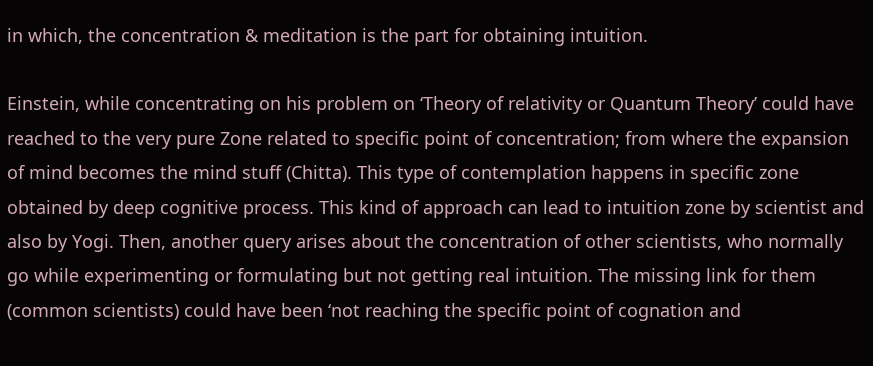in which, the concentration & meditation is the part for obtaining intuition.

Einstein, while concentrating on his problem on ‘Theory of relativity or Quantum Theory’ could have reached to the very pure Zone related to specific point of concentration; from where the expansion of mind becomes the mind stuff (Chitta). This type of contemplation happens in specific zone obtained by deep cognitive process. This kind of approach can lead to intuition zone by scientist and also by Yogi. Then, another query arises about the concentration of other scientists, who normally go while experimenting or formulating but not getting real intuition. The missing link for them (common scientists) could have been ‘not reaching the specific point of cognation and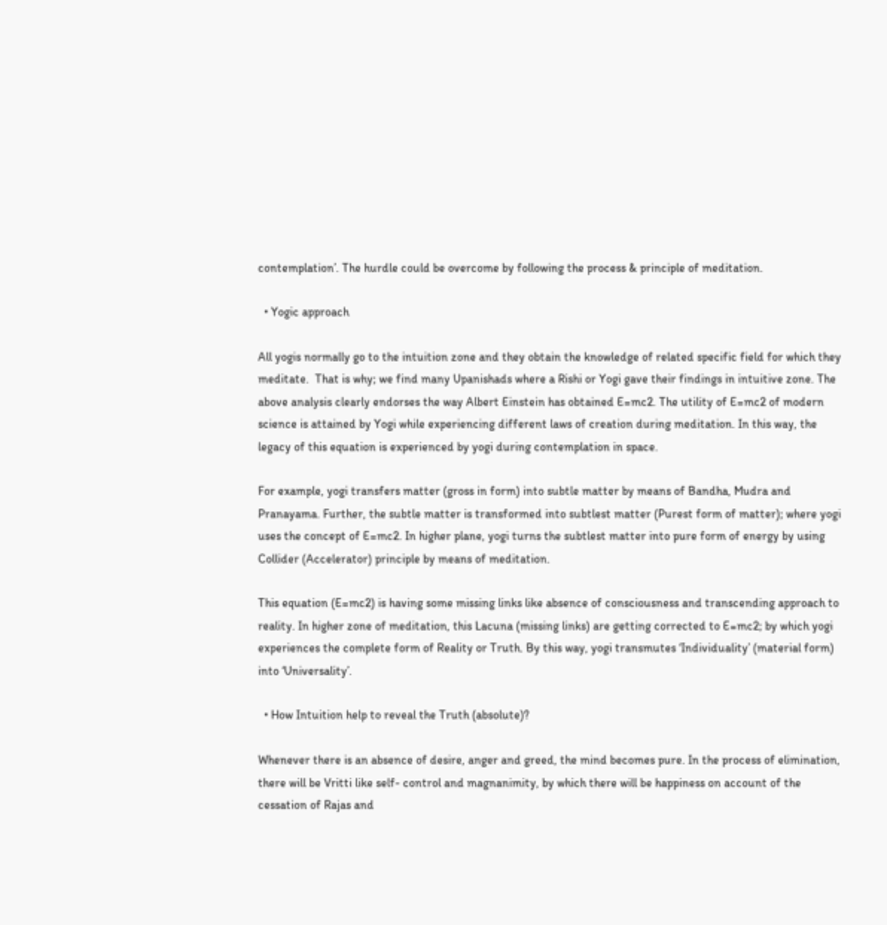contemplation’. The hurdle could be overcome by following the process & principle of meditation.

  • Yogic approach

All yogis normally go to the intuition zone and they obtain the knowledge of related specific field for which they meditate.  That is why; we find many Upanishads where a Rishi or Yogi gave their findings in intuitive zone. The above analysis clearly endorses the way Albert Einstein has obtained E=mc2. The utility of E=mc2 of modern science is attained by Yogi while experiencing different laws of creation during meditation. In this way, the legacy of this equation is experienced by yogi during contemplation in space.

For example, yogi transfers matter (gross in form) into subtle matter by means of Bandha, Mudra and Pranayama. Further, the subtle matter is transformed into subtlest matter (Purest form of matter); where yogi uses the concept of E=mc2. In higher plane, yogi turns the subtlest matter into pure form of energy by using Collider (Accelerator) principle by means of meditation.

This equation (E=mc2) is having some missing links like absence of consciousness and transcending approach to reality. In higher zone of meditation, this Lacuna (missing links) are getting corrected to E=mc2; by which yogi experiences the complete form of Reality or Truth. By this way, yogi transmutes ‘Individuality’ (material form) into ‘Universality’.

  • How Intuition help to reveal the Truth (absolute)?

Whenever there is an absence of desire, anger and greed, the mind becomes pure. In the process of elimination, there will be Vritti like self- control and magnanimity, by which there will be happiness on account of the cessation of Rajas and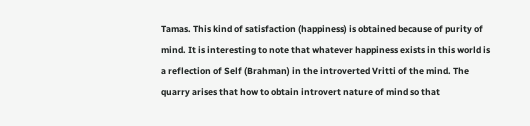Tamas. This kind of satisfaction (happiness) is obtained because of purity of mind. It is interesting to note that whatever happiness exists in this world is a reflection of Self (Brahman) in the introverted Vritti of the mind. The quarry arises that how to obtain introvert nature of mind so that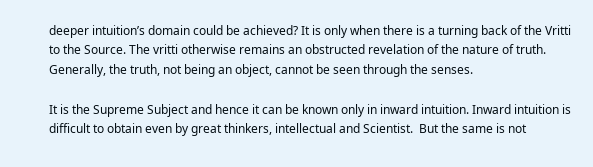deeper intuition’s domain could be achieved? It is only when there is a turning back of the Vritti to the Source. The vritti otherwise remains an obstructed revelation of the nature of truth. Generally, the truth, not being an object, cannot be seen through the senses.

It is the Supreme Subject and hence it can be known only in inward intuition. Inward intuition is difficult to obtain even by great thinkers, intellectual and Scientist.  But the same is not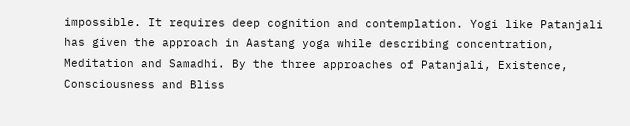impossible. It requires deep cognition and contemplation. Yogi like Patanjali has given the approach in Aastang yoga while describing concentration, Meditation and Samadhi. By the three approaches of Patanjali, Existence, Consciousness and Bliss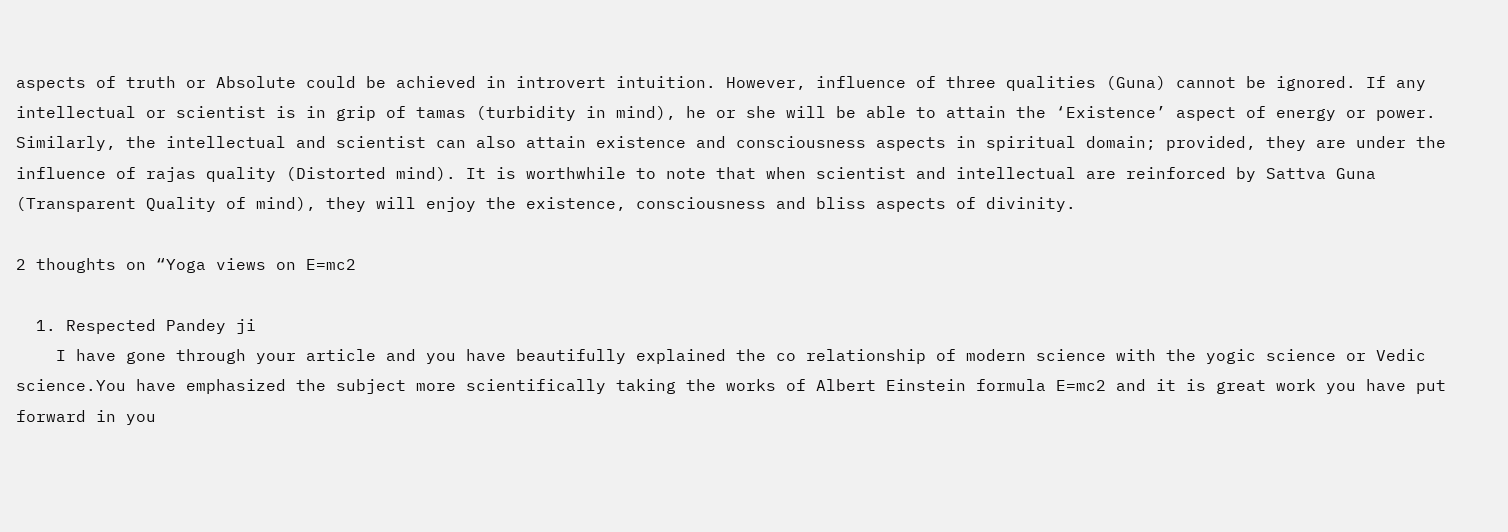aspects of truth or Absolute could be achieved in introvert intuition. However, influence of three qualities (Guna) cannot be ignored. If any intellectual or scientist is in grip of tamas (turbidity in mind), he or she will be able to attain the ‘Existence’ aspect of energy or power. Similarly, the intellectual and scientist can also attain existence and consciousness aspects in spiritual domain; provided, they are under the influence of rajas quality (Distorted mind). It is worthwhile to note that when scientist and intellectual are reinforced by Sattva Guna (Transparent Quality of mind), they will enjoy the existence, consciousness and bliss aspects of divinity.

2 thoughts on “Yoga views on E=mc2

  1. Respected Pandey ji
    I have gone through your article and you have beautifully explained the co relationship of modern science with the yogic science or Vedic science.You have emphasized the subject more scientifically taking the works of Albert Einstein formula E=mc2 and it is great work you have put forward in you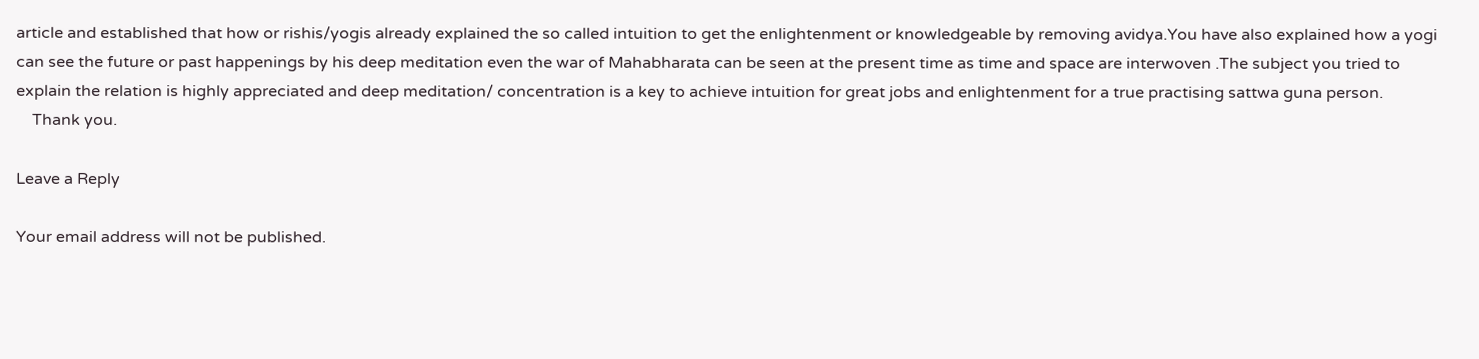article and established that how or rishis/yogis already explained the so called intuition to get the enlightenment or knowledgeable by removing avidya.You have also explained how a yogi can see the future or past happenings by his deep meditation even the war of Mahabharata can be seen at the present time as time and space are interwoven .The subject you tried to explain the relation is highly appreciated and deep meditation/ concentration is a key to achieve intuition for great jobs and enlightenment for a true practising sattwa guna person.
    Thank you.

Leave a Reply

Your email address will not be published.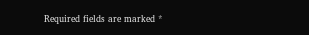Required fields are marked *